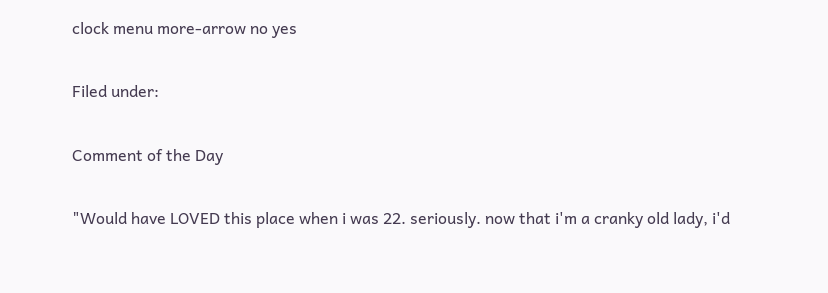clock menu more-arrow no yes

Filed under:

Comment of the Day

"Would have LOVED this place when i was 22. seriously. now that i'm a cranky old lady, i'd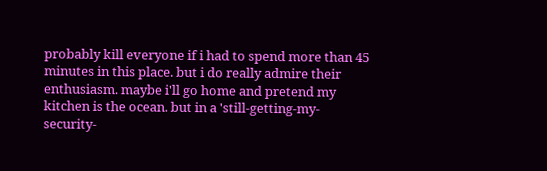probably kill everyone if i had to spend more than 45 minutes in this place. but i do really admire their enthusiasm. maybe i'll go home and pretend my kitchen is the ocean. but in a 'still-getting-my-security-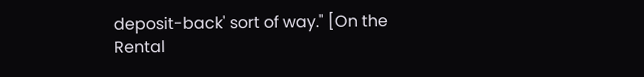deposit-back' sort of way." [On the Rental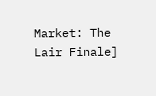Market: The Lair Finale]